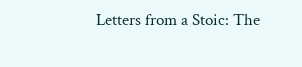Letters from a Stoic: The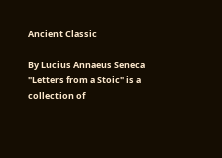Ancient Classic

By Lucius Annaeus Seneca
"Letters from a Stoic" is a collection of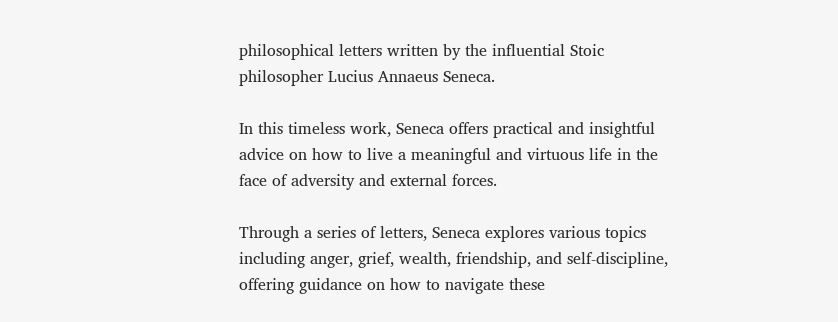philosophical letters written by the influential Stoic philosopher Lucius Annaeus Seneca.

In this timeless work, Seneca offers practical and insightful advice on how to live a meaningful and virtuous life in the face of adversity and external forces.

Through a series of letters, Seneca explores various topics including anger, grief, wealth, friendship, and self-discipline, offering guidance on how to navigate these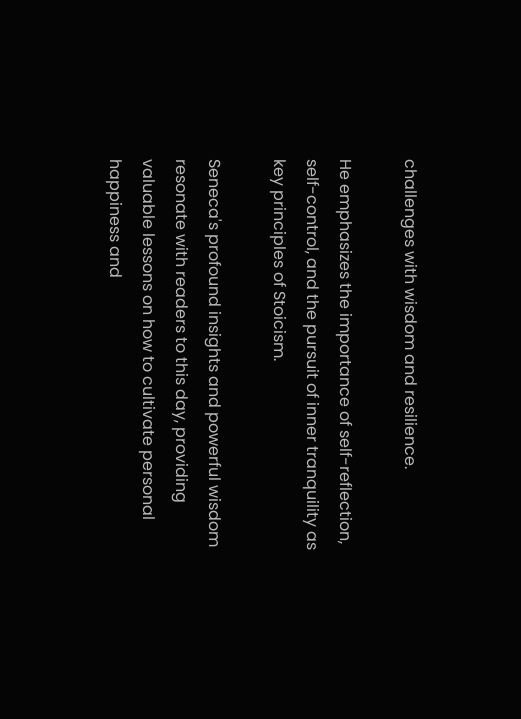challenges with wisdom and resilience.

He emphasizes the importance of self-reflection, self-control, and the pursuit of inner tranquility as key principles of Stoicism.

Seneca's profound insights and powerful wisdom resonate with readers to this day, providing valuable lessons on how to cultivate personal happiness and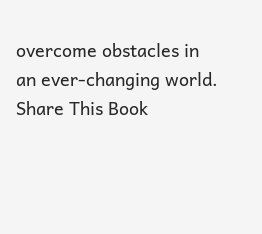overcome obstacles in an ever-changing world.
Share This Book